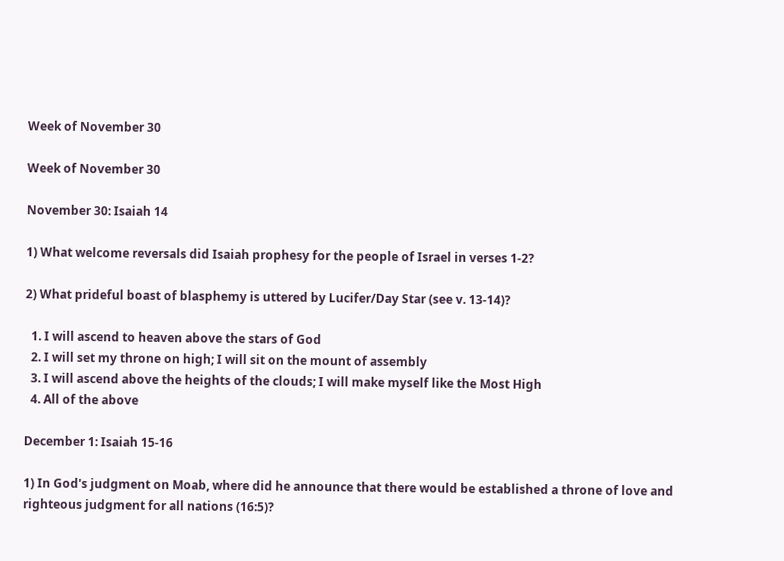Week of November 30

Week of November 30

November 30: Isaiah 14

1) What welcome reversals did Isaiah prophesy for the people of Israel in verses 1-2?

2) What prideful boast of blasphemy is uttered by Lucifer/Day Star (see v. 13-14)?

  1. I will ascend to heaven above the stars of God
  2. I will set my throne on high; I will sit on the mount of assembly
  3. I will ascend above the heights of the clouds; I will make myself like the Most High
  4. All of the above

December 1: Isaiah 15-16

1) In God's judgment on Moab, where did he announce that there would be established a throne of love and righteous judgment for all nations (16:5)?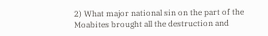2) What major national sin on the part of the Moabites brought all the destruction and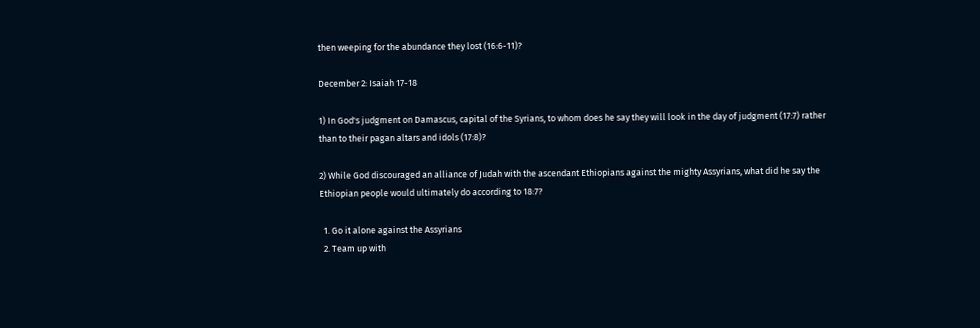then weeping for the abundance they lost (16:6-11)?

December 2: Isaiah 17-18

1) In God's judgment on Damascus, capital of the Syrians, to whom does he say they will look in the day of judgment (17:7) rather than to their pagan altars and idols (17:8)?

2) While God discouraged an alliance of Judah with the ascendant Ethiopians against the mighty Assyrians, what did he say the Ethiopian people would ultimately do according to 18:7?

  1. Go it alone against the Assyrians
  2. Team up with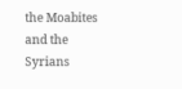the Moabites and the Syrians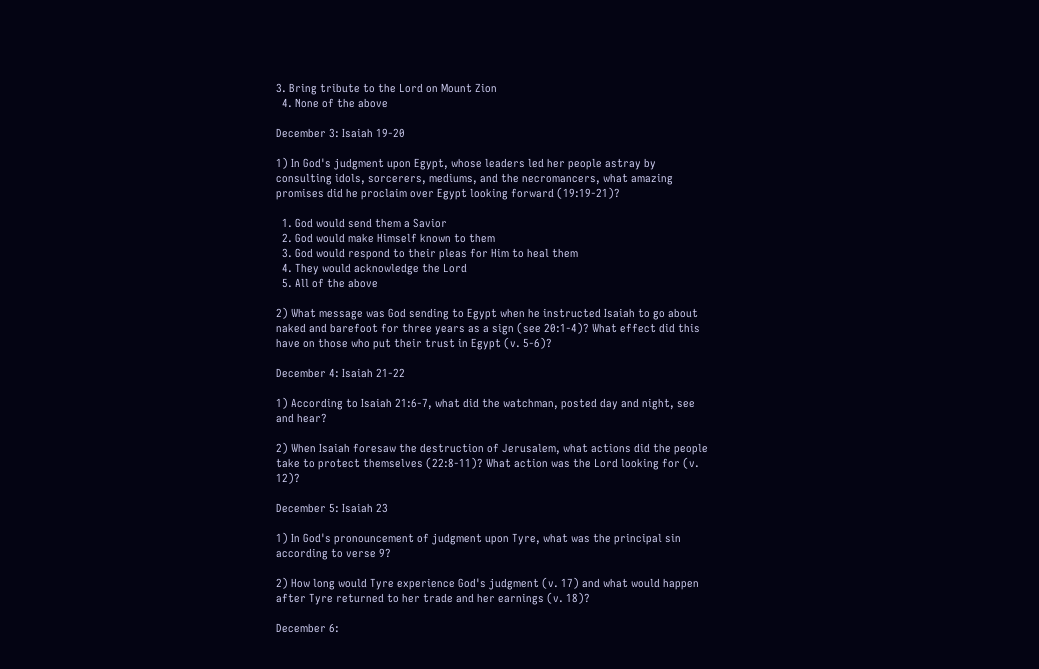3. Bring tribute to the Lord on Mount Zion
  4. None of the above

December 3: Isaiah 19-20

1) In God's judgment upon Egypt, whose leaders led her people astray by consulting idols, sorcerers, mediums, and the necromancers, what amazing promises did he proclaim over Egypt looking forward (19:19-21)?

  1. God would send them a Savior
  2. God would make Himself known to them
  3. God would respond to their pleas for Him to heal them
  4. They would acknowledge the Lord
  5. All of the above

2) What message was God sending to Egypt when he instructed Isaiah to go about naked and barefoot for three years as a sign (see 20:1-4)? What effect did this have on those who put their trust in Egypt (v. 5-6)?

December 4: Isaiah 21-22

1) According to Isaiah 21:6-7, what did the watchman, posted day and night, see and hear?

2) When Isaiah foresaw the destruction of Jerusalem, what actions did the people take to protect themselves (22:8-11)? What action was the Lord looking for (v. 12)?

December 5: Isaiah 23

1) In God's pronouncement of judgment upon Tyre, what was the principal sin according to verse 9?

2) How long would Tyre experience God's judgment (v. 17) and what would happen after Tyre returned to her trade and her earnings (v. 18)?

December 6: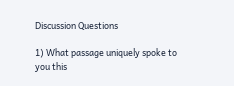Discussion Questions

1) What passage uniquely spoke to you this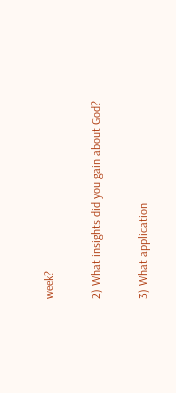week?

2) What insights did you gain about God?

3) What application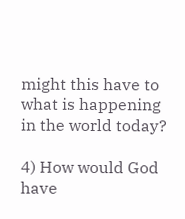might this have to what is happening in the world today?

4) How would God have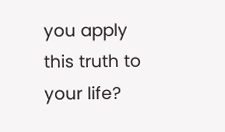you apply this truth to your life?